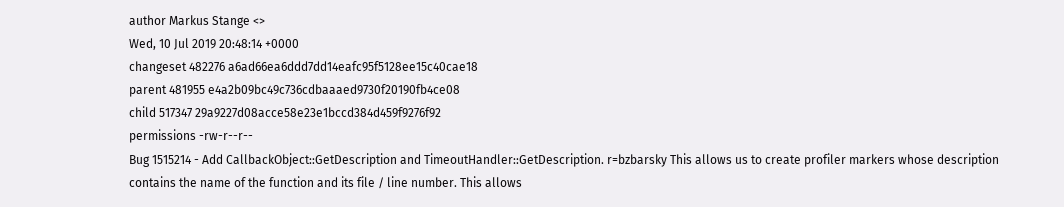author Markus Stange <>
Wed, 10 Jul 2019 20:48:14 +0000
changeset 482276 a6ad66ea6ddd7dd14eafc95f5128ee15c40cae18
parent 481955 e4a2b09bc49c736cdbaaaed9730f20190fb4ce08
child 517347 29a9227d08acce58e23e1bccd384d459f9276f92
permissions -rw-r--r--
Bug 1515214 - Add CallbackObject::GetDescription and TimeoutHandler::GetDescription. r=bzbarsky This allows us to create profiler markers whose description contains the name of the function and its file / line number. This allows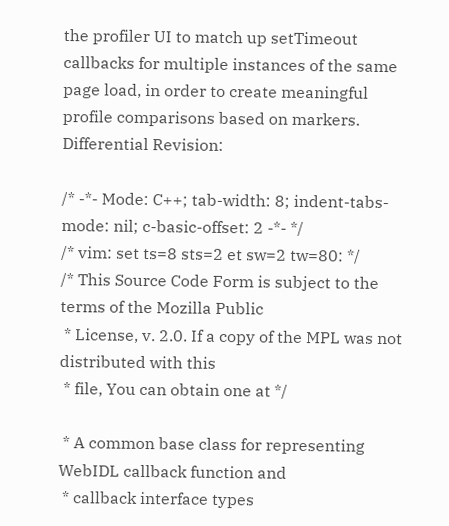the profiler UI to match up setTimeout callbacks for multiple instances of the same page load, in order to create meaningful profile comparisons based on markers. Differential Revision:

/* -*- Mode: C++; tab-width: 8; indent-tabs-mode: nil; c-basic-offset: 2 -*- */
/* vim: set ts=8 sts=2 et sw=2 tw=80: */
/* This Source Code Form is subject to the terms of the Mozilla Public
 * License, v. 2.0. If a copy of the MPL was not distributed with this
 * file, You can obtain one at */

 * A common base class for representing WebIDL callback function and
 * callback interface types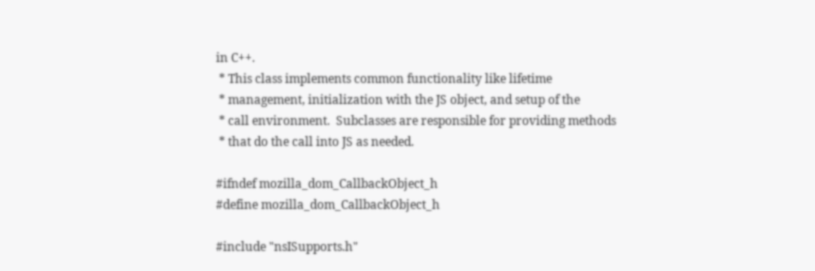in C++.
 * This class implements common functionality like lifetime
 * management, initialization with the JS object, and setup of the
 * call environment.  Subclasses are responsible for providing methods
 * that do the call into JS as needed.

#ifndef mozilla_dom_CallbackObject_h
#define mozilla_dom_CallbackObject_h

#include "nsISupports.h"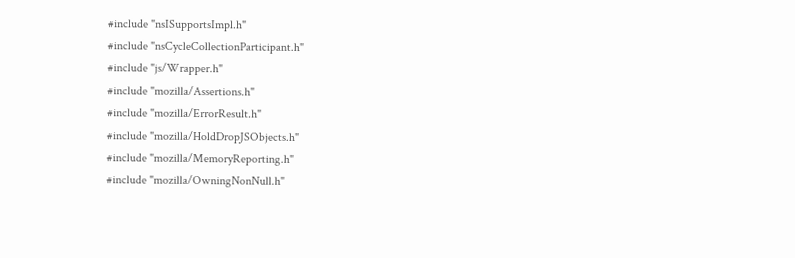#include "nsISupportsImpl.h"
#include "nsCycleCollectionParticipant.h"
#include "js/Wrapper.h"
#include "mozilla/Assertions.h"
#include "mozilla/ErrorResult.h"
#include "mozilla/HoldDropJSObjects.h"
#include "mozilla/MemoryReporting.h"
#include "mozilla/OwningNonNull.h"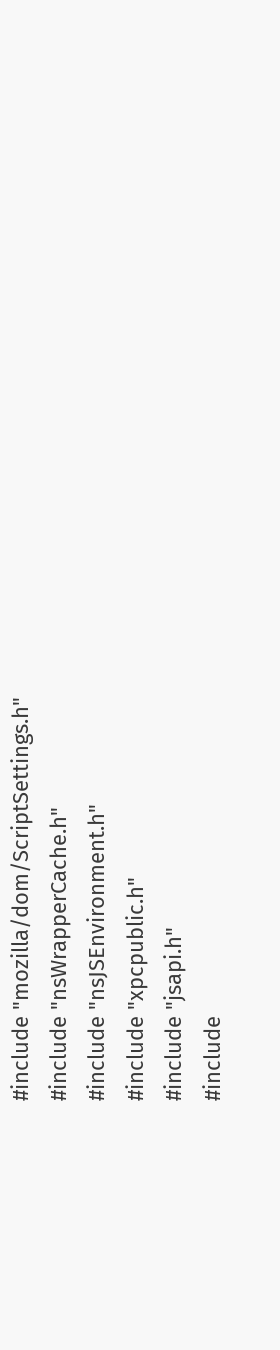#include "mozilla/dom/ScriptSettings.h"
#include "nsWrapperCache.h"
#include "nsJSEnvironment.h"
#include "xpcpublic.h"
#include "jsapi.h"
#include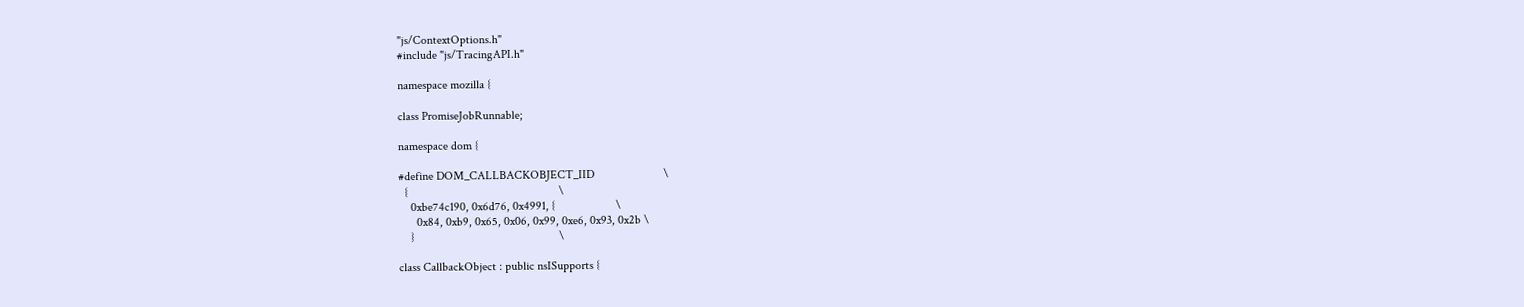"js/ContextOptions.h"
#include "js/TracingAPI.h"

namespace mozilla {

class PromiseJobRunnable;

namespace dom {

#define DOM_CALLBACKOBJECT_IID                       \
  {                                                  \
    0xbe74c190, 0x6d76, 0x4991, {                    \
      0x84, 0xb9, 0x65, 0x06, 0x99, 0xe6, 0x93, 0x2b \
    }                                                \

class CallbackObject : public nsISupports {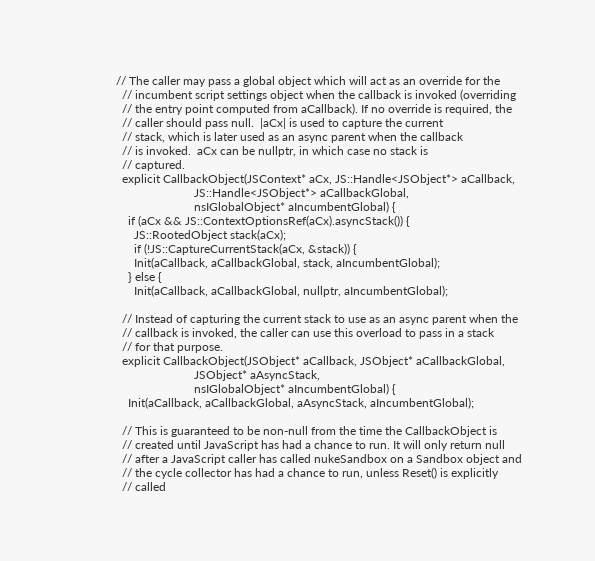// The caller may pass a global object which will act as an override for the
  // incumbent script settings object when the callback is invoked (overriding
  // the entry point computed from aCallback). If no override is required, the
  // caller should pass null.  |aCx| is used to capture the current
  // stack, which is later used as an async parent when the callback
  // is invoked.  aCx can be nullptr, in which case no stack is
  // captured.
  explicit CallbackObject(JSContext* aCx, JS::Handle<JSObject*> aCallback,
                          JS::Handle<JSObject*> aCallbackGlobal,
                          nsIGlobalObject* aIncumbentGlobal) {
    if (aCx && JS::ContextOptionsRef(aCx).asyncStack()) {
      JS::RootedObject stack(aCx);
      if (!JS::CaptureCurrentStack(aCx, &stack)) {
      Init(aCallback, aCallbackGlobal, stack, aIncumbentGlobal);
    } else {
      Init(aCallback, aCallbackGlobal, nullptr, aIncumbentGlobal);

  // Instead of capturing the current stack to use as an async parent when the
  // callback is invoked, the caller can use this overload to pass in a stack
  // for that purpose.
  explicit CallbackObject(JSObject* aCallback, JSObject* aCallbackGlobal,
                          JSObject* aAsyncStack,
                          nsIGlobalObject* aIncumbentGlobal) {
    Init(aCallback, aCallbackGlobal, aAsyncStack, aIncumbentGlobal);

  // This is guaranteed to be non-null from the time the CallbackObject is
  // created until JavaScript has had a chance to run. It will only return null
  // after a JavaScript caller has called nukeSandbox on a Sandbox object and
  // the cycle collector has had a chance to run, unless Reset() is explicitly
  // called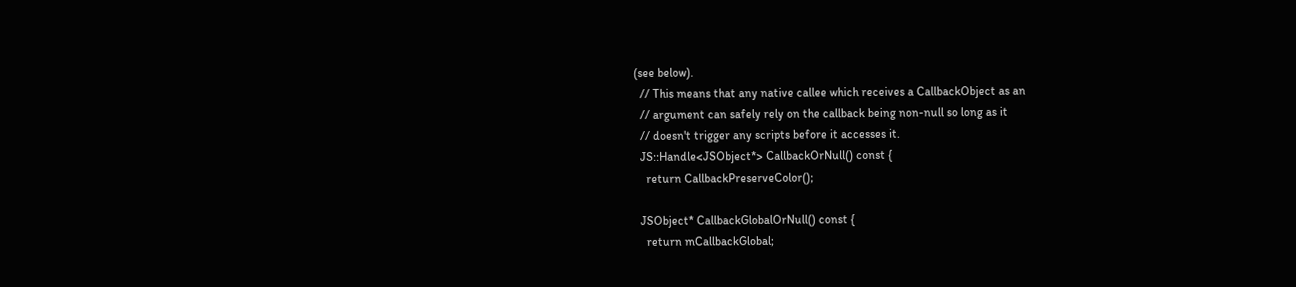(see below).
  // This means that any native callee which receives a CallbackObject as an
  // argument can safely rely on the callback being non-null so long as it
  // doesn't trigger any scripts before it accesses it.
  JS::Handle<JSObject*> CallbackOrNull() const {
    return CallbackPreserveColor();

  JSObject* CallbackGlobalOrNull() const {
    return mCallbackGlobal;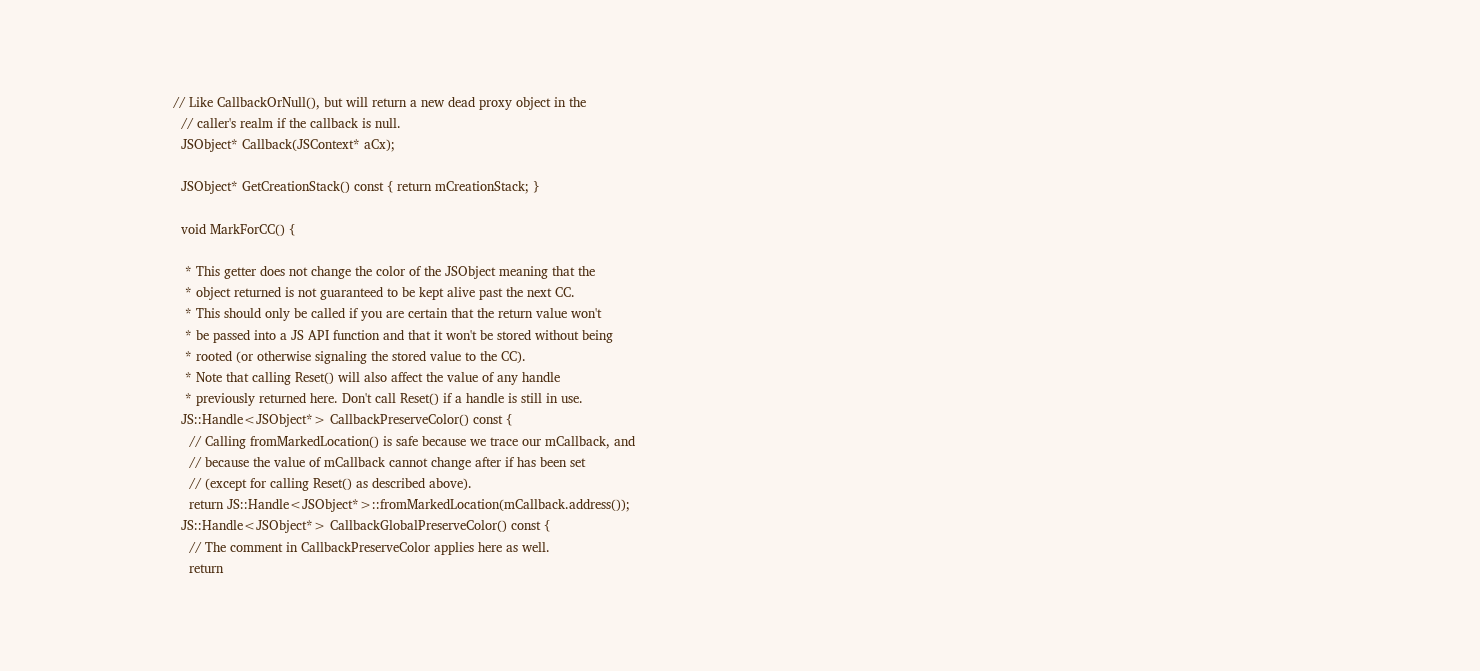// Like CallbackOrNull(), but will return a new dead proxy object in the
  // caller's realm if the callback is null.
  JSObject* Callback(JSContext* aCx);

  JSObject* GetCreationStack() const { return mCreationStack; }

  void MarkForCC() {

   * This getter does not change the color of the JSObject meaning that the
   * object returned is not guaranteed to be kept alive past the next CC.
   * This should only be called if you are certain that the return value won't
   * be passed into a JS API function and that it won't be stored without being
   * rooted (or otherwise signaling the stored value to the CC).
   * Note that calling Reset() will also affect the value of any handle
   * previously returned here. Don't call Reset() if a handle is still in use.
  JS::Handle<JSObject*> CallbackPreserveColor() const {
    // Calling fromMarkedLocation() is safe because we trace our mCallback, and
    // because the value of mCallback cannot change after if has been set
    // (except for calling Reset() as described above).
    return JS::Handle<JSObject*>::fromMarkedLocation(mCallback.address());
  JS::Handle<JSObject*> CallbackGlobalPreserveColor() const {
    // The comment in CallbackPreserveColor applies here as well.
    return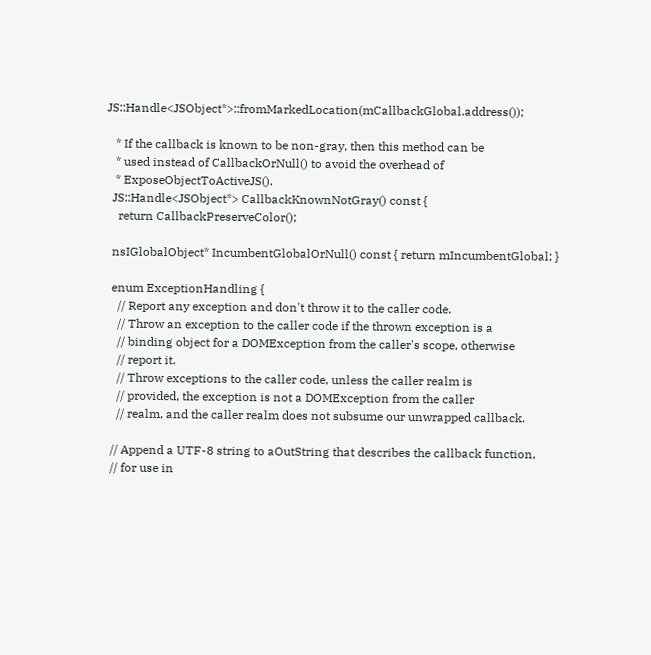JS::Handle<JSObject*>::fromMarkedLocation(mCallbackGlobal.address());

   * If the callback is known to be non-gray, then this method can be
   * used instead of CallbackOrNull() to avoid the overhead of
   * ExposeObjectToActiveJS().
  JS::Handle<JSObject*> CallbackKnownNotGray() const {
    return CallbackPreserveColor();

  nsIGlobalObject* IncumbentGlobalOrNull() const { return mIncumbentGlobal; }

  enum ExceptionHandling {
    // Report any exception and don't throw it to the caller code.
    // Throw an exception to the caller code if the thrown exception is a
    // binding object for a DOMException from the caller's scope, otherwise
    // report it.
    // Throw exceptions to the caller code, unless the caller realm is
    // provided, the exception is not a DOMException from the caller
    // realm, and the caller realm does not subsume our unwrapped callback.

  // Append a UTF-8 string to aOutString that describes the callback function,
  // for use in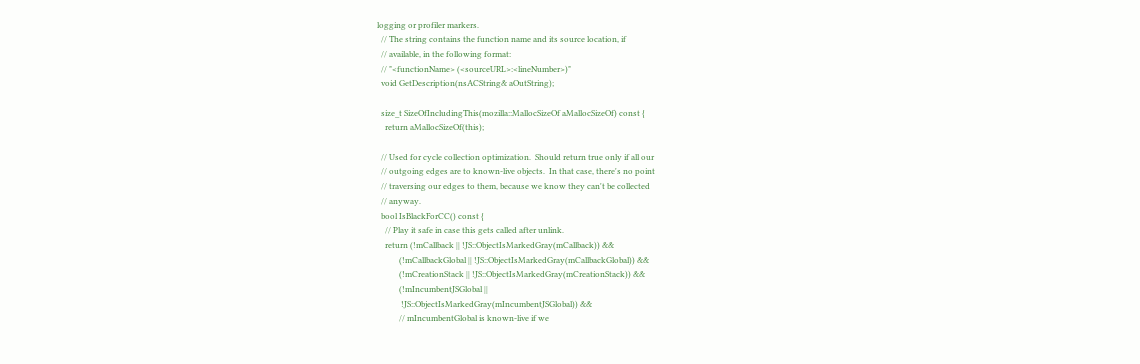logging or profiler markers.
  // The string contains the function name and its source location, if
  // available, in the following format:
  // "<functionName> (<sourceURL>:<lineNumber>)"
  void GetDescription(nsACString& aOutString);

  size_t SizeOfIncludingThis(mozilla::MallocSizeOf aMallocSizeOf) const {
    return aMallocSizeOf(this);

  // Used for cycle collection optimization.  Should return true only if all our
  // outgoing edges are to known-live objects.  In that case, there's no point
  // traversing our edges to them, because we know they can't be collected
  // anyway.
  bool IsBlackForCC() const {
    // Play it safe in case this gets called after unlink.
    return (!mCallback || !JS::ObjectIsMarkedGray(mCallback)) &&
           (!mCallbackGlobal || !JS::ObjectIsMarkedGray(mCallbackGlobal)) &&
           (!mCreationStack || !JS::ObjectIsMarkedGray(mCreationStack)) &&
           (!mIncumbentJSGlobal ||
            !JS::ObjectIsMarkedGray(mIncumbentJSGlobal)) &&
           // mIncumbentGlobal is known-live if we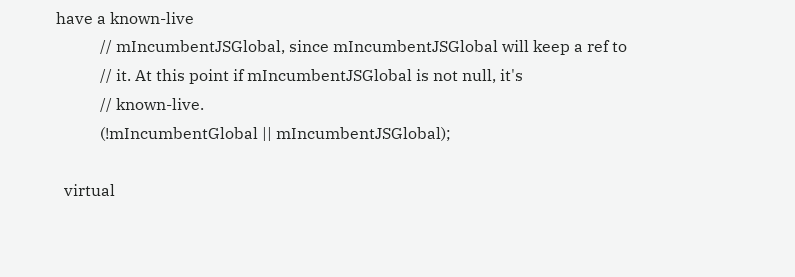have a known-live
           // mIncumbentJSGlobal, since mIncumbentJSGlobal will keep a ref to
           // it. At this point if mIncumbentJSGlobal is not null, it's
           // known-live.
           (!mIncumbentGlobal || mIncumbentJSGlobal);

  virtual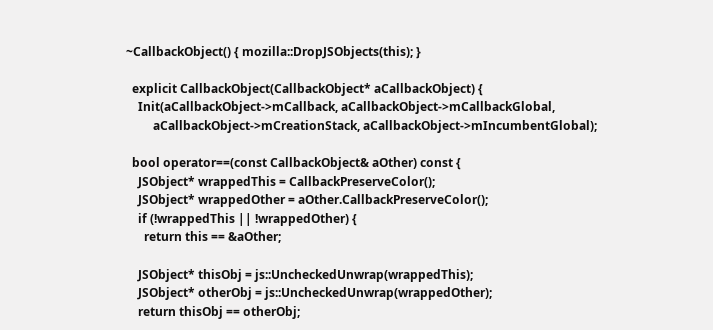~CallbackObject() { mozilla::DropJSObjects(this); }

  explicit CallbackObject(CallbackObject* aCallbackObject) {
    Init(aCallbackObject->mCallback, aCallbackObject->mCallbackGlobal,
         aCallbackObject->mCreationStack, aCallbackObject->mIncumbentGlobal);

  bool operator==(const CallbackObject& aOther) const {
    JSObject* wrappedThis = CallbackPreserveColor();
    JSObject* wrappedOther = aOther.CallbackPreserveColor();
    if (!wrappedThis || !wrappedOther) {
      return this == &aOther;

    JSObject* thisObj = js::UncheckedUnwrap(wrappedThis);
    JSObject* otherObj = js::UncheckedUnwrap(wrappedOther);
    return thisObj == otherObj;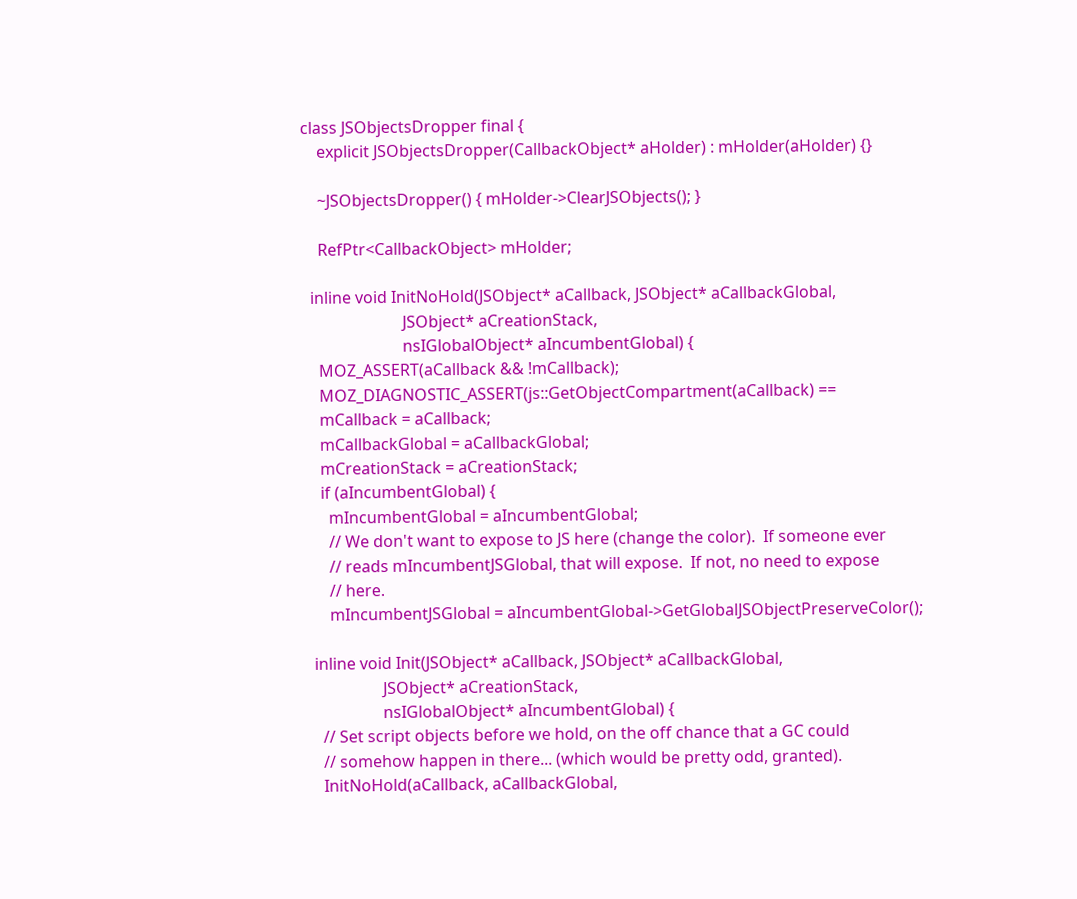class JSObjectsDropper final {
    explicit JSObjectsDropper(CallbackObject* aHolder) : mHolder(aHolder) {}

    ~JSObjectsDropper() { mHolder->ClearJSObjects(); }

    RefPtr<CallbackObject> mHolder;

  inline void InitNoHold(JSObject* aCallback, JSObject* aCallbackGlobal,
                         JSObject* aCreationStack,
                         nsIGlobalObject* aIncumbentGlobal) {
    MOZ_ASSERT(aCallback && !mCallback);
    MOZ_DIAGNOSTIC_ASSERT(js::GetObjectCompartment(aCallback) ==
    mCallback = aCallback;
    mCallbackGlobal = aCallbackGlobal;
    mCreationStack = aCreationStack;
    if (aIncumbentGlobal) {
      mIncumbentGlobal = aIncumbentGlobal;
      // We don't want to expose to JS here (change the color).  If someone ever
      // reads mIncumbentJSGlobal, that will expose.  If not, no need to expose
      // here.
      mIncumbentJSGlobal = aIncumbentGlobal->GetGlobalJSObjectPreserveColor();

  inline void Init(JSObject* aCallback, JSObject* aCallbackGlobal,
                   JSObject* aCreationStack,
                   nsIGlobalObject* aIncumbentGlobal) {
    // Set script objects before we hold, on the off chance that a GC could
    // somehow happen in there... (which would be pretty odd, granted).
    InitNoHold(aCallback, aCallbackGlobal,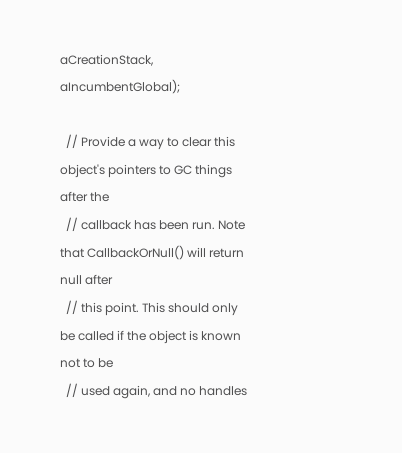aCreationStack, aIncumbentGlobal);

  // Provide a way to clear this object's pointers to GC things after the
  // callback has been run. Note that CallbackOrNull() will return null after
  // this point. This should only be called if the object is known not to be
  // used again, and no handles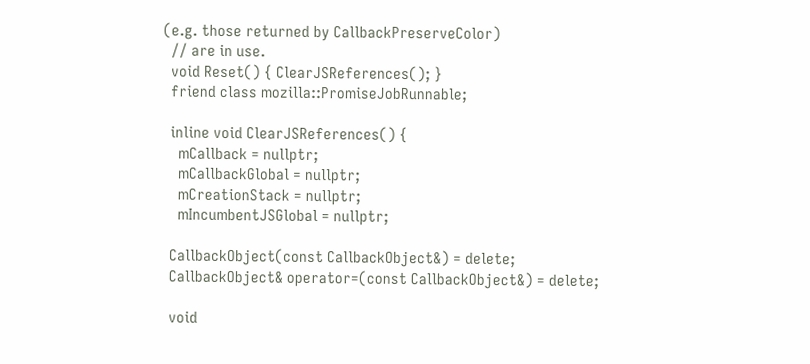(e.g. those returned by CallbackPreserveColor)
  // are in use.
  void Reset() { ClearJSReferences(); }
  friend class mozilla::PromiseJobRunnable;

  inline void ClearJSReferences() {
    mCallback = nullptr;
    mCallbackGlobal = nullptr;
    mCreationStack = nullptr;
    mIncumbentJSGlobal = nullptr;

  CallbackObject(const CallbackObject&) = delete;
  CallbackObject& operator=(const CallbackObject&) = delete;

  void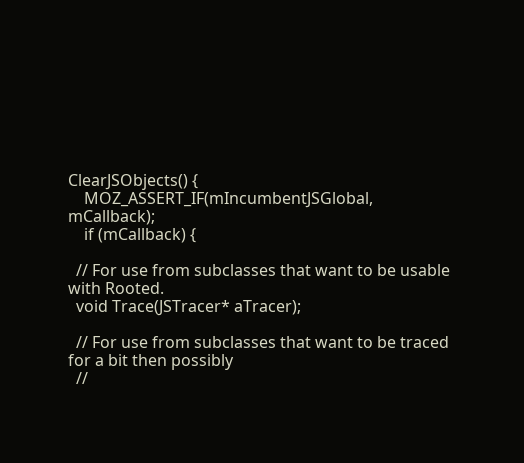ClearJSObjects() {
    MOZ_ASSERT_IF(mIncumbentJSGlobal, mCallback);
    if (mCallback) {

  // For use from subclasses that want to be usable with Rooted.
  void Trace(JSTracer* aTracer);

  // For use from subclasses that want to be traced for a bit then possibly
  //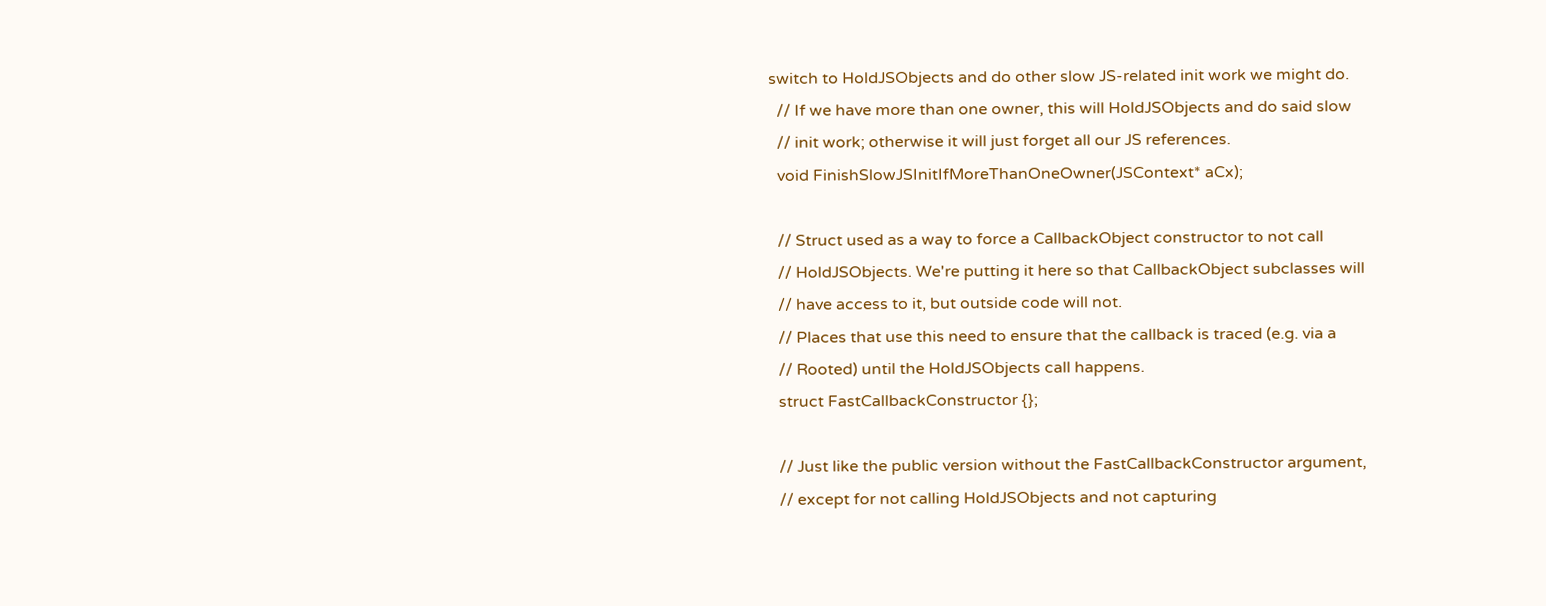switch to HoldJSObjects and do other slow JS-related init work we might do.
  // If we have more than one owner, this will HoldJSObjects and do said slow
  // init work; otherwise it will just forget all our JS references.
  void FinishSlowJSInitIfMoreThanOneOwner(JSContext* aCx);

  // Struct used as a way to force a CallbackObject constructor to not call
  // HoldJSObjects. We're putting it here so that CallbackObject subclasses will
  // have access to it, but outside code will not.
  // Places that use this need to ensure that the callback is traced (e.g. via a
  // Rooted) until the HoldJSObjects call happens.
  struct FastCallbackConstructor {};

  // Just like the public version without the FastCallbackConstructor argument,
  // except for not calling HoldJSObjects and not capturing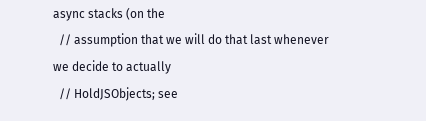async stacks (on the
  // assumption that we will do that last whenever we decide to actually
  // HoldJSObjects; see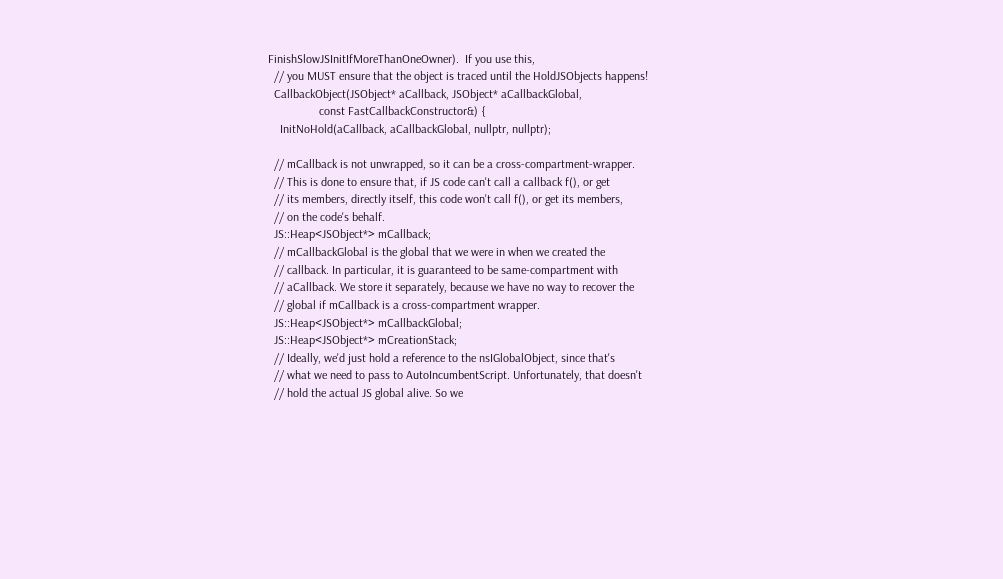FinishSlowJSInitIfMoreThanOneOwner).  If you use this,
  // you MUST ensure that the object is traced until the HoldJSObjects happens!
  CallbackObject(JSObject* aCallback, JSObject* aCallbackGlobal,
                 const FastCallbackConstructor&) {
    InitNoHold(aCallback, aCallbackGlobal, nullptr, nullptr);

  // mCallback is not unwrapped, so it can be a cross-compartment-wrapper.
  // This is done to ensure that, if JS code can't call a callback f(), or get
  // its members, directly itself, this code won't call f(), or get its members,
  // on the code's behalf.
  JS::Heap<JSObject*> mCallback;
  // mCallbackGlobal is the global that we were in when we created the
  // callback. In particular, it is guaranteed to be same-compartment with
  // aCallback. We store it separately, because we have no way to recover the
  // global if mCallback is a cross-compartment wrapper.
  JS::Heap<JSObject*> mCallbackGlobal;
  JS::Heap<JSObject*> mCreationStack;
  // Ideally, we'd just hold a reference to the nsIGlobalObject, since that's
  // what we need to pass to AutoIncumbentScript. Unfortunately, that doesn't
  // hold the actual JS global alive. So we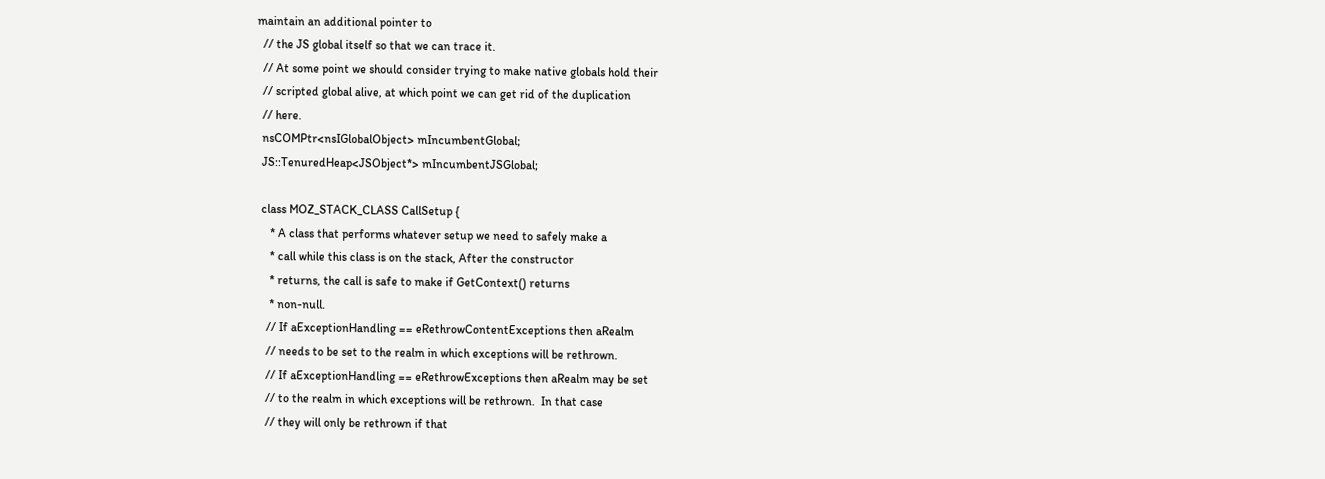maintain an additional pointer to
  // the JS global itself so that we can trace it.
  // At some point we should consider trying to make native globals hold their
  // scripted global alive, at which point we can get rid of the duplication
  // here.
  nsCOMPtr<nsIGlobalObject> mIncumbentGlobal;
  JS::TenuredHeap<JSObject*> mIncumbentJSGlobal;

  class MOZ_STACK_CLASS CallSetup {
     * A class that performs whatever setup we need to safely make a
     * call while this class is on the stack, After the constructor
     * returns, the call is safe to make if GetContext() returns
     * non-null.
    // If aExceptionHandling == eRethrowContentExceptions then aRealm
    // needs to be set to the realm in which exceptions will be rethrown.
    // If aExceptionHandling == eRethrowExceptions then aRealm may be set
    // to the realm in which exceptions will be rethrown.  In that case
    // they will only be rethrown if that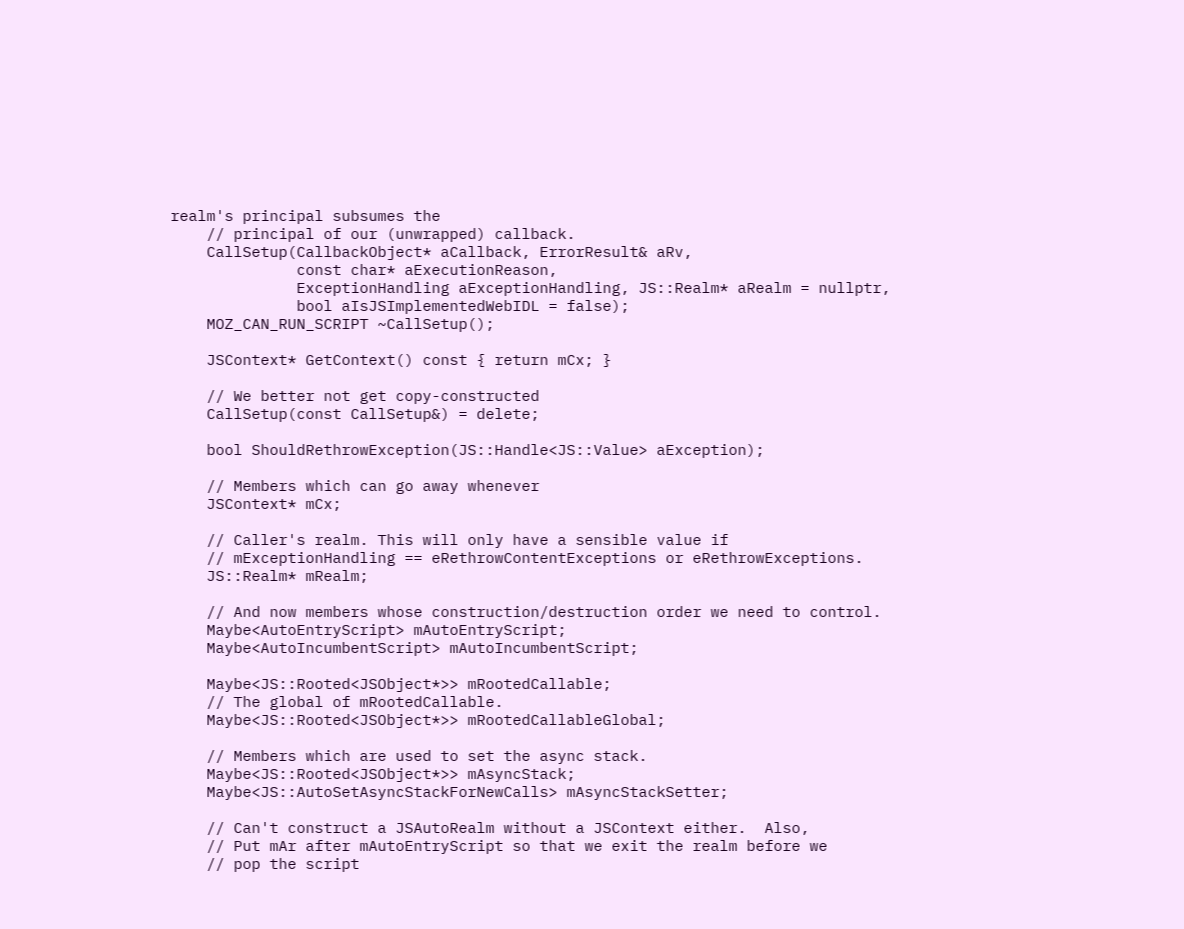realm's principal subsumes the
    // principal of our (unwrapped) callback.
    CallSetup(CallbackObject* aCallback, ErrorResult& aRv,
              const char* aExecutionReason,
              ExceptionHandling aExceptionHandling, JS::Realm* aRealm = nullptr,
              bool aIsJSImplementedWebIDL = false);
    MOZ_CAN_RUN_SCRIPT ~CallSetup();

    JSContext* GetContext() const { return mCx; }

    // We better not get copy-constructed
    CallSetup(const CallSetup&) = delete;

    bool ShouldRethrowException(JS::Handle<JS::Value> aException);

    // Members which can go away whenever
    JSContext* mCx;

    // Caller's realm. This will only have a sensible value if
    // mExceptionHandling == eRethrowContentExceptions or eRethrowExceptions.
    JS::Realm* mRealm;

    // And now members whose construction/destruction order we need to control.
    Maybe<AutoEntryScript> mAutoEntryScript;
    Maybe<AutoIncumbentScript> mAutoIncumbentScript;

    Maybe<JS::Rooted<JSObject*>> mRootedCallable;
    // The global of mRootedCallable.
    Maybe<JS::Rooted<JSObject*>> mRootedCallableGlobal;

    // Members which are used to set the async stack.
    Maybe<JS::Rooted<JSObject*>> mAsyncStack;
    Maybe<JS::AutoSetAsyncStackForNewCalls> mAsyncStackSetter;

    // Can't construct a JSAutoRealm without a JSContext either.  Also,
    // Put mAr after mAutoEntryScript so that we exit the realm before we
    // pop the script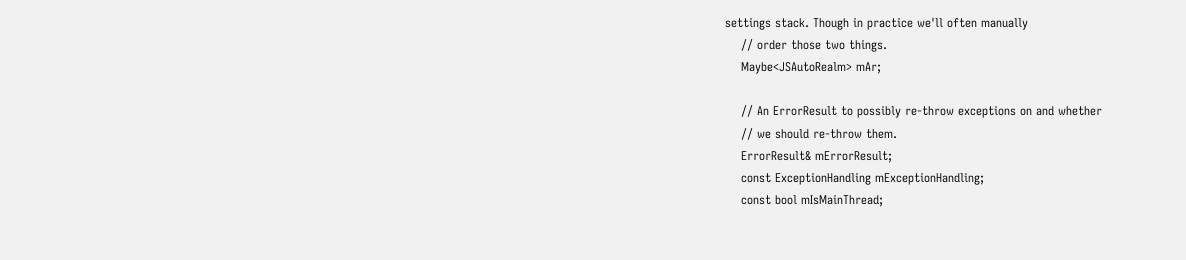settings stack. Though in practice we'll often manually
    // order those two things.
    Maybe<JSAutoRealm> mAr;

    // An ErrorResult to possibly re-throw exceptions on and whether
    // we should re-throw them.
    ErrorResult& mErrorResult;
    const ExceptionHandling mExceptionHandling;
    const bool mIsMainThread;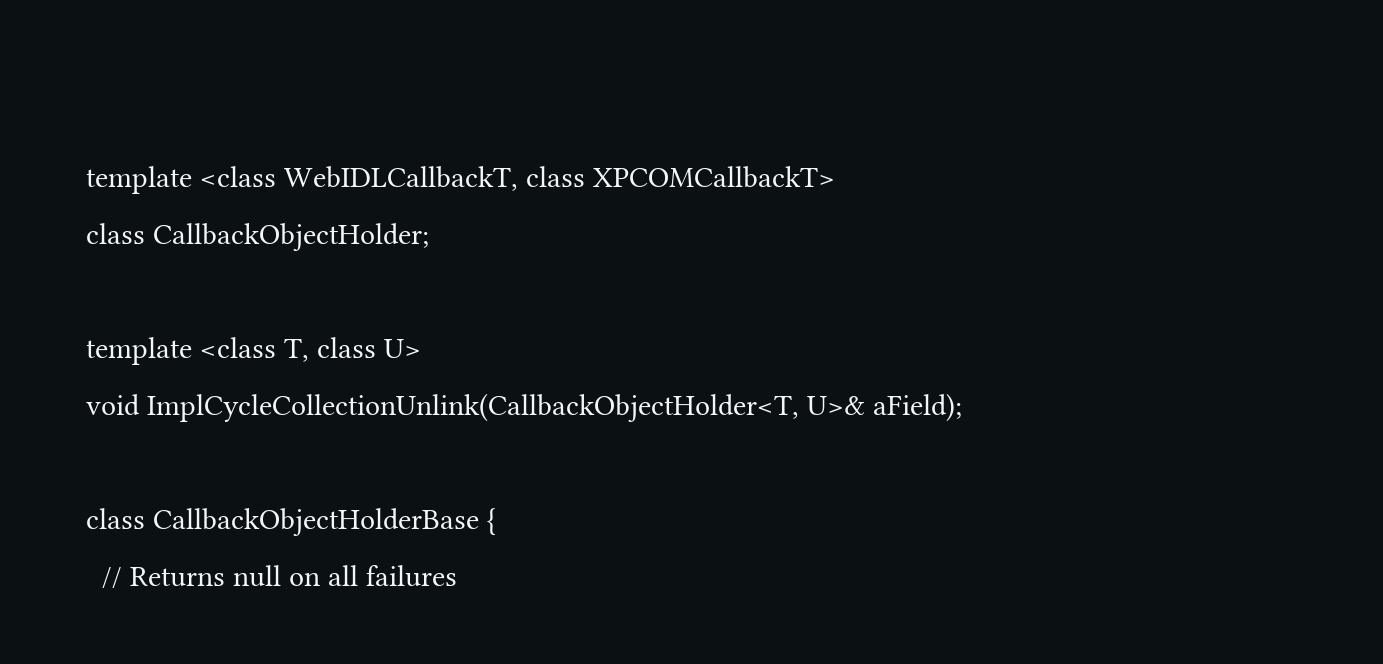template <class WebIDLCallbackT, class XPCOMCallbackT>
class CallbackObjectHolder;

template <class T, class U>
void ImplCycleCollectionUnlink(CallbackObjectHolder<T, U>& aField);

class CallbackObjectHolderBase {
  // Returns null on all failures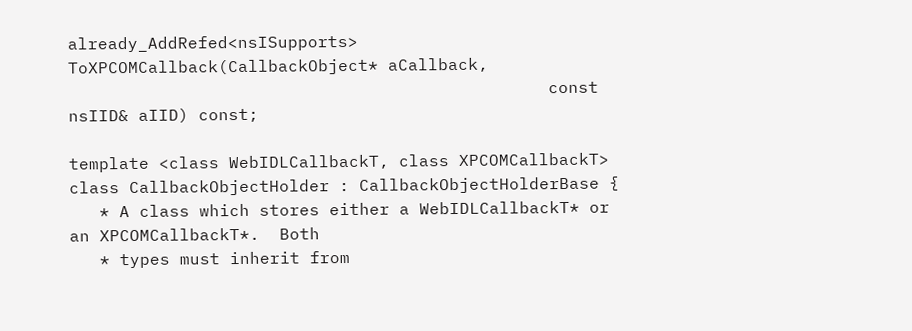already_AddRefed<nsISupports> ToXPCOMCallback(CallbackObject* aCallback,
                                                const nsIID& aIID) const;

template <class WebIDLCallbackT, class XPCOMCallbackT>
class CallbackObjectHolder : CallbackObjectHolderBase {
   * A class which stores either a WebIDLCallbackT* or an XPCOMCallbackT*.  Both
   * types must inherit from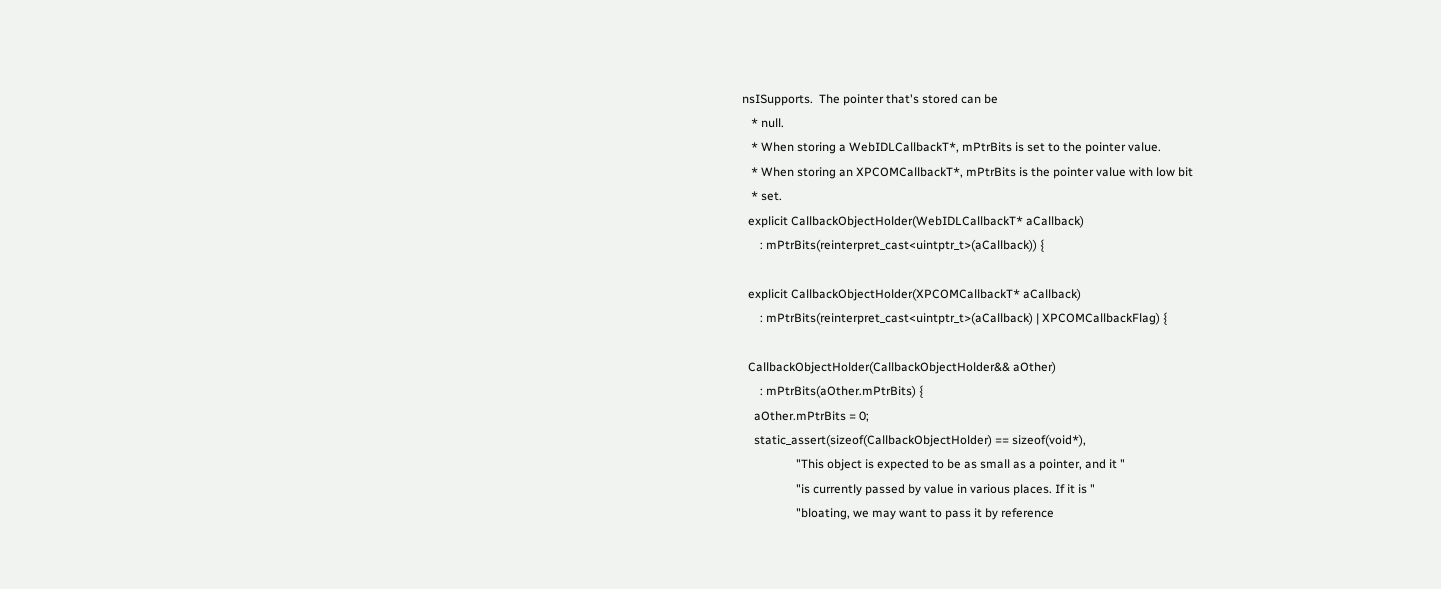nsISupports.  The pointer that's stored can be
   * null.
   * When storing a WebIDLCallbackT*, mPtrBits is set to the pointer value.
   * When storing an XPCOMCallbackT*, mPtrBits is the pointer value with low bit
   * set.
  explicit CallbackObjectHolder(WebIDLCallbackT* aCallback)
      : mPtrBits(reinterpret_cast<uintptr_t>(aCallback)) {

  explicit CallbackObjectHolder(XPCOMCallbackT* aCallback)
      : mPtrBits(reinterpret_cast<uintptr_t>(aCallback) | XPCOMCallbackFlag) {

  CallbackObjectHolder(CallbackObjectHolder&& aOther)
      : mPtrBits(aOther.mPtrBits) {
    aOther.mPtrBits = 0;
    static_assert(sizeof(CallbackObjectHolder) == sizeof(void*),
                  "This object is expected to be as small as a pointer, and it "
                  "is currently passed by value in various places. If it is "
                  "bloating, we may want to pass it by reference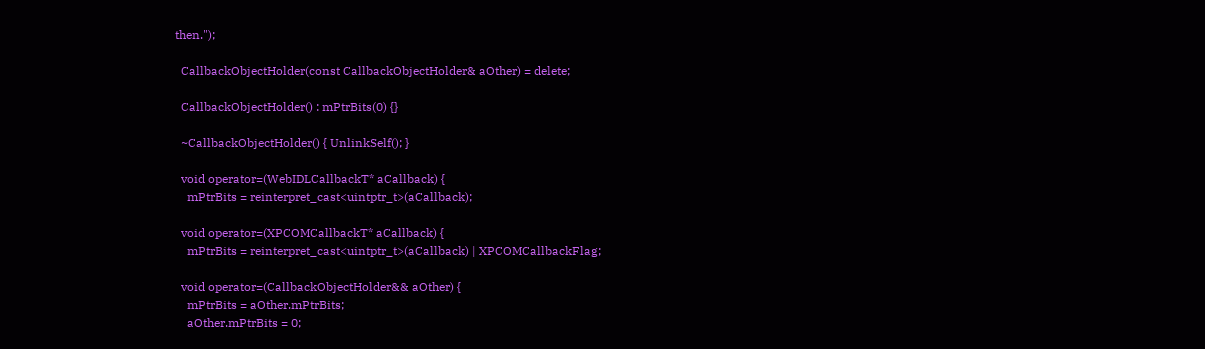then.");

  CallbackObjectHolder(const CallbackObjectHolder& aOther) = delete;

  CallbackObjectHolder() : mPtrBits(0) {}

  ~CallbackObjectHolder() { UnlinkSelf(); }

  void operator=(WebIDLCallbackT* aCallback) {
    mPtrBits = reinterpret_cast<uintptr_t>(aCallback);

  void operator=(XPCOMCallbackT* aCallback) {
    mPtrBits = reinterpret_cast<uintptr_t>(aCallback) | XPCOMCallbackFlag;

  void operator=(CallbackObjectHolder&& aOther) {
    mPtrBits = aOther.mPtrBits;
    aOther.mPtrBits = 0;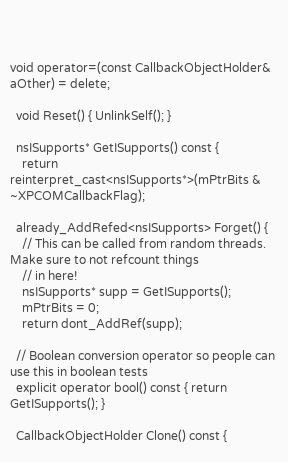void operator=(const CallbackObjectHolder& aOther) = delete;

  void Reset() { UnlinkSelf(); }

  nsISupports* GetISupports() const {
    return reinterpret_cast<nsISupports*>(mPtrBits & ~XPCOMCallbackFlag);

  already_AddRefed<nsISupports> Forget() {
    // This can be called from random threads.  Make sure to not refcount things
    // in here!
    nsISupports* supp = GetISupports();
    mPtrBits = 0;
    return dont_AddRef(supp);

  // Boolean conversion operator so people can use this in boolean tests
  explicit operator bool() const { return GetISupports(); }

  CallbackObjectHolder Clone() const {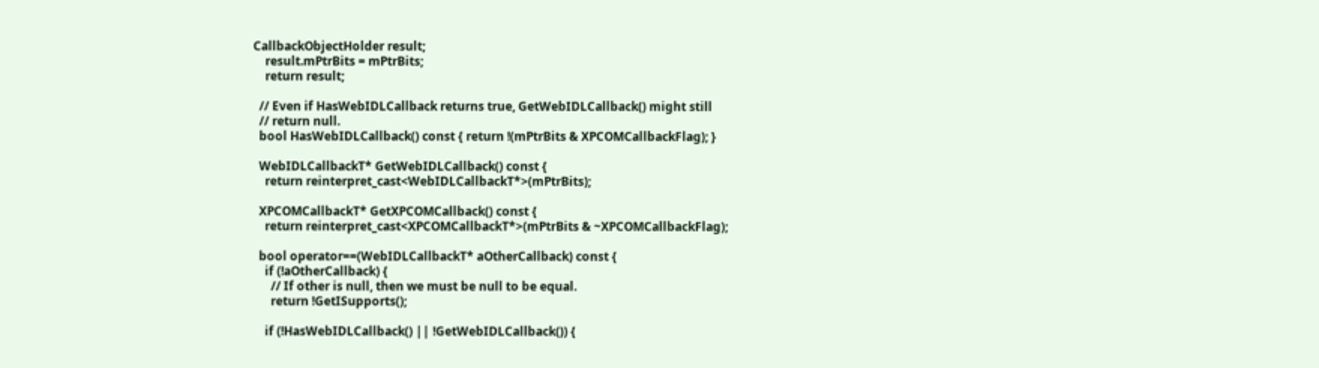CallbackObjectHolder result;
    result.mPtrBits = mPtrBits;
    return result;

  // Even if HasWebIDLCallback returns true, GetWebIDLCallback() might still
  // return null.
  bool HasWebIDLCallback() const { return !(mPtrBits & XPCOMCallbackFlag); }

  WebIDLCallbackT* GetWebIDLCallback() const {
    return reinterpret_cast<WebIDLCallbackT*>(mPtrBits);

  XPCOMCallbackT* GetXPCOMCallback() const {
    return reinterpret_cast<XPCOMCallbackT*>(mPtrBits & ~XPCOMCallbackFlag);

  bool operator==(WebIDLCallbackT* aOtherCallback) const {
    if (!aOtherCallback) {
      // If other is null, then we must be null to be equal.
      return !GetISupports();

    if (!HasWebIDLCallback() || !GetWebIDLCallback()) {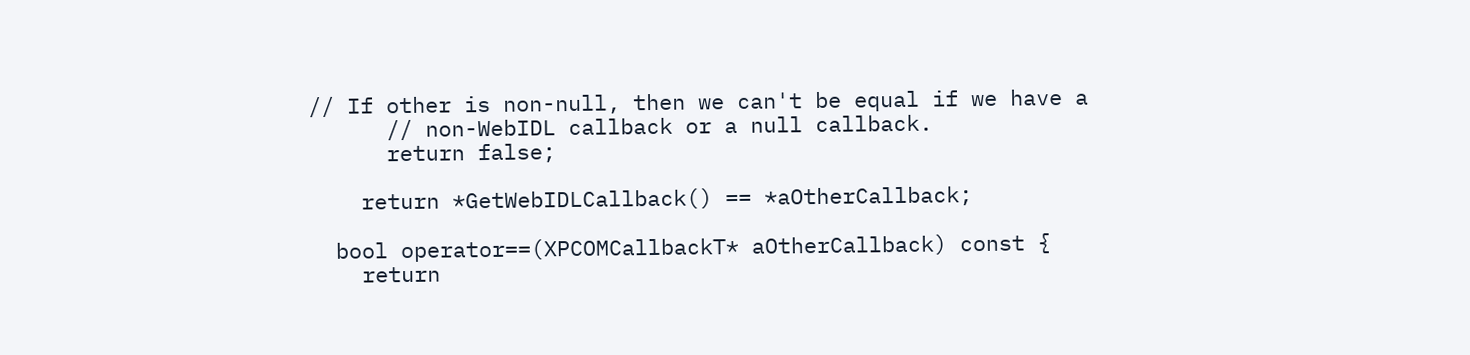// If other is non-null, then we can't be equal if we have a
      // non-WebIDL callback or a null callback.
      return false;

    return *GetWebIDLCallback() == *aOtherCallback;

  bool operator==(XPCOMCallbackT* aOtherCallback) const {
    return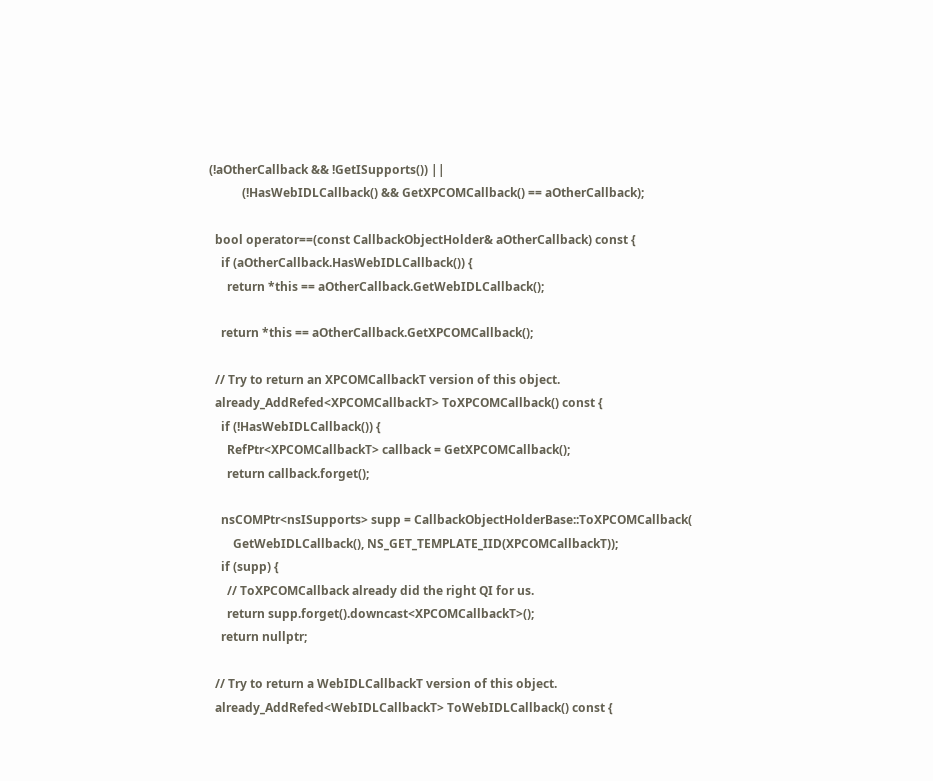(!aOtherCallback && !GetISupports()) ||
           (!HasWebIDLCallback() && GetXPCOMCallback() == aOtherCallback);

  bool operator==(const CallbackObjectHolder& aOtherCallback) const {
    if (aOtherCallback.HasWebIDLCallback()) {
      return *this == aOtherCallback.GetWebIDLCallback();

    return *this == aOtherCallback.GetXPCOMCallback();

  // Try to return an XPCOMCallbackT version of this object.
  already_AddRefed<XPCOMCallbackT> ToXPCOMCallback() const {
    if (!HasWebIDLCallback()) {
      RefPtr<XPCOMCallbackT> callback = GetXPCOMCallback();
      return callback.forget();

    nsCOMPtr<nsISupports> supp = CallbackObjectHolderBase::ToXPCOMCallback(
        GetWebIDLCallback(), NS_GET_TEMPLATE_IID(XPCOMCallbackT));
    if (supp) {
      // ToXPCOMCallback already did the right QI for us.
      return supp.forget().downcast<XPCOMCallbackT>();
    return nullptr;

  // Try to return a WebIDLCallbackT version of this object.
  already_AddRefed<WebIDLCallbackT> ToWebIDLCallback() const {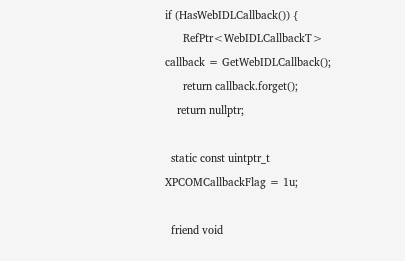if (HasWebIDLCallback()) {
      RefPtr<WebIDLCallbackT> callback = GetWebIDLCallback();
      return callback.forget();
    return nullptr;

  static const uintptr_t XPCOMCallbackFlag = 1u;

  friend void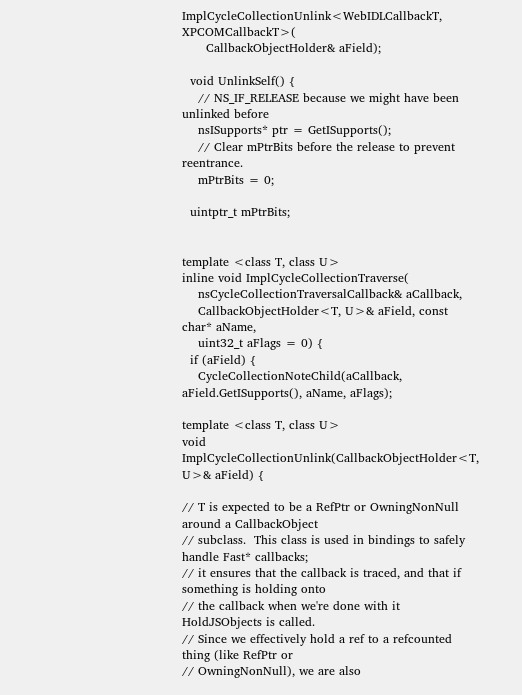ImplCycleCollectionUnlink<WebIDLCallbackT, XPCOMCallbackT>(
      CallbackObjectHolder& aField);

  void UnlinkSelf() {
    // NS_IF_RELEASE because we might have been unlinked before
    nsISupports* ptr = GetISupports();
    // Clear mPtrBits before the release to prevent reentrance.
    mPtrBits = 0;

  uintptr_t mPtrBits;


template <class T, class U>
inline void ImplCycleCollectionTraverse(
    nsCycleCollectionTraversalCallback& aCallback,
    CallbackObjectHolder<T, U>& aField, const char* aName,
    uint32_t aFlags = 0) {
  if (aField) {
    CycleCollectionNoteChild(aCallback, aField.GetISupports(), aName, aFlags);

template <class T, class U>
void ImplCycleCollectionUnlink(CallbackObjectHolder<T, U>& aField) {

// T is expected to be a RefPtr or OwningNonNull around a CallbackObject
// subclass.  This class is used in bindings to safely handle Fast* callbacks;
// it ensures that the callback is traced, and that if something is holding onto
// the callback when we're done with it HoldJSObjects is called.
// Since we effectively hold a ref to a refcounted thing (like RefPtr or
// OwningNonNull), we are also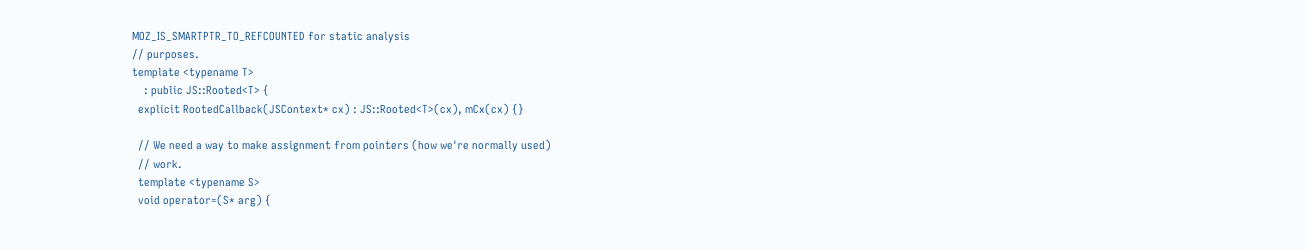MOZ_IS_SMARTPTR_TO_REFCOUNTED for static analysis
// purposes.
template <typename T>
    : public JS::Rooted<T> {
  explicit RootedCallback(JSContext* cx) : JS::Rooted<T>(cx), mCx(cx) {}

  // We need a way to make assignment from pointers (how we're normally used)
  // work.
  template <typename S>
  void operator=(S* arg) {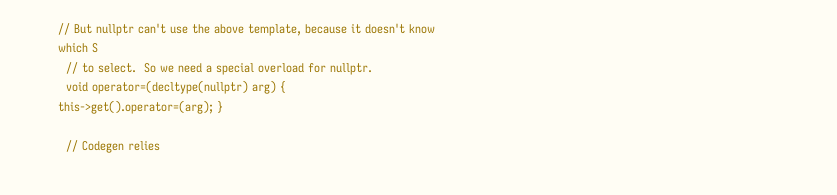// But nullptr can't use the above template, because it doesn't know which S
  // to select.  So we need a special overload for nullptr.
  void operator=(decltype(nullptr) arg) { this->get().operator=(arg); }

  // Codegen relies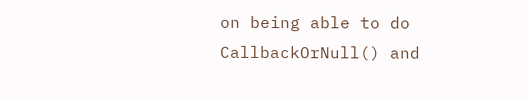on being able to do CallbackOrNull() and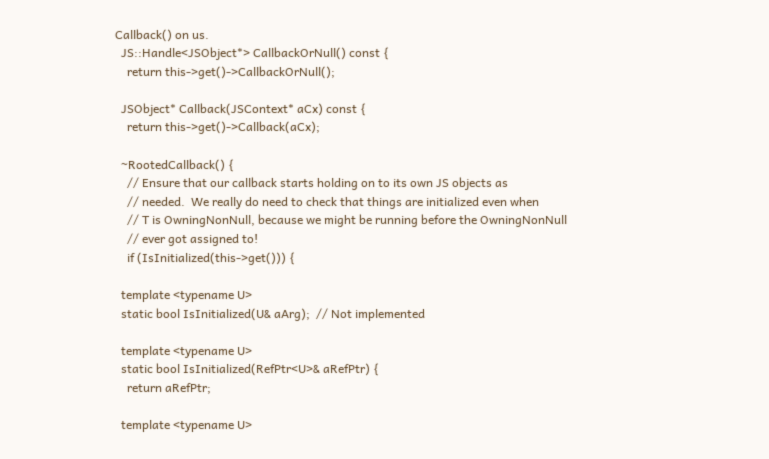Callback() on us.
  JS::Handle<JSObject*> CallbackOrNull() const {
    return this->get()->CallbackOrNull();

  JSObject* Callback(JSContext* aCx) const {
    return this->get()->Callback(aCx);

  ~RootedCallback() {
    // Ensure that our callback starts holding on to its own JS objects as
    // needed.  We really do need to check that things are initialized even when
    // T is OwningNonNull, because we might be running before the OwningNonNull
    // ever got assigned to!
    if (IsInitialized(this->get())) {

  template <typename U>
  static bool IsInitialized(U& aArg);  // Not implemented

  template <typename U>
  static bool IsInitialized(RefPtr<U>& aRefPtr) {
    return aRefPtr;

  template <typename U>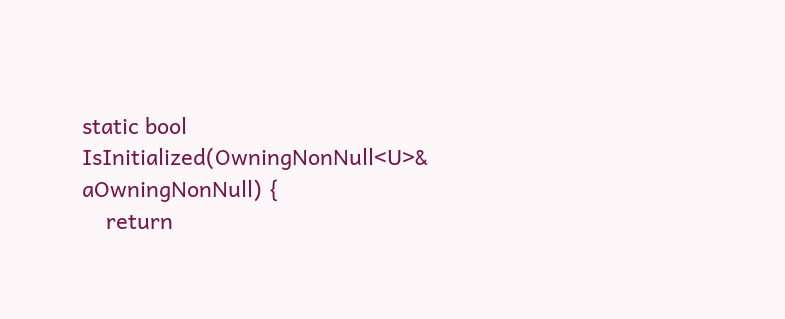static bool IsInitialized(OwningNonNull<U>& aOwningNonNull) {
    return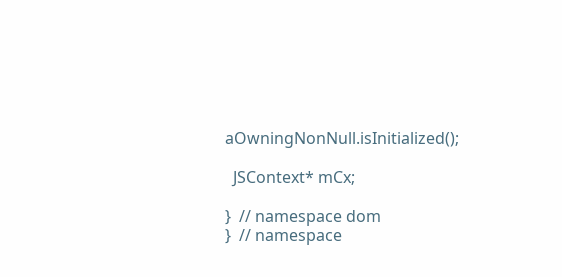aOwningNonNull.isInitialized();

  JSContext* mCx;

}  // namespace dom
}  // namespace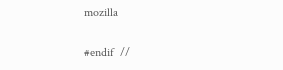mozilla

#endif  //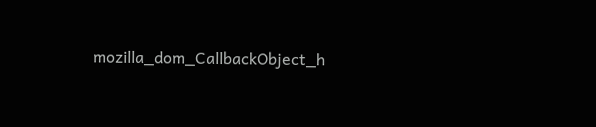mozilla_dom_CallbackObject_h